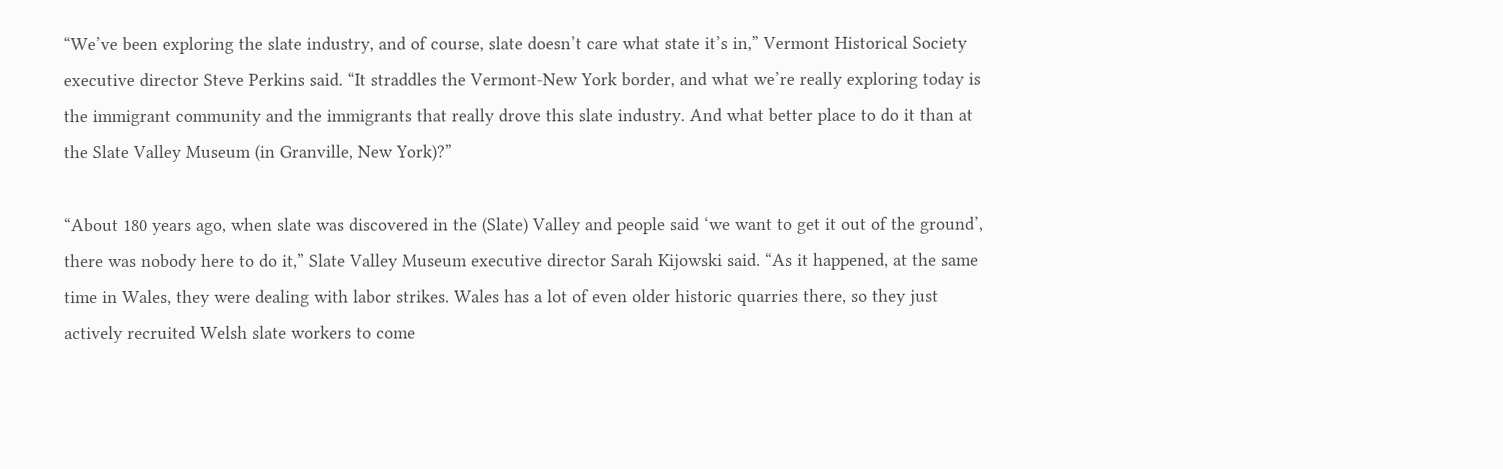“We’ve been exploring the slate industry, and of course, slate doesn’t care what state it’s in,” Vermont Historical Society executive director Steve Perkins said. “It straddles the Vermont-New York border, and what we’re really exploring today is the immigrant community and the immigrants that really drove this slate industry. And what better place to do it than at the Slate Valley Museum (in Granville, New York)?”

“About 180 years ago, when slate was discovered in the (Slate) Valley and people said ‘we want to get it out of the ground’, there was nobody here to do it,” Slate Valley Museum executive director Sarah Kijowski said. “As it happened, at the same time in Wales, they were dealing with labor strikes. Wales has a lot of even older historic quarries there, so they just actively recruited Welsh slate workers to come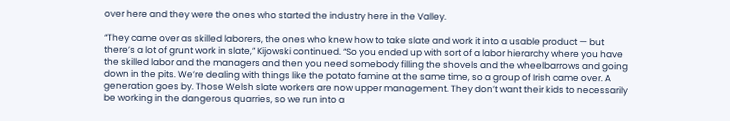over here and they were the ones who started the industry here in the Valley.

“They came over as skilled laborers, the ones who knew how to take slate and work it into a usable product — but there’s a lot of grunt work in slate,” Kijowski continued. “So you ended up with sort of a labor hierarchy where you have the skilled labor and the managers and then you need somebody filling the shovels and the wheelbarrows and going down in the pits. We’re dealing with things like the potato famine at the same time, so a group of Irish came over. A generation goes by. Those Welsh slate workers are now upper management. They don’t want their kids to necessarily be working in the dangerous quarries, so we run into a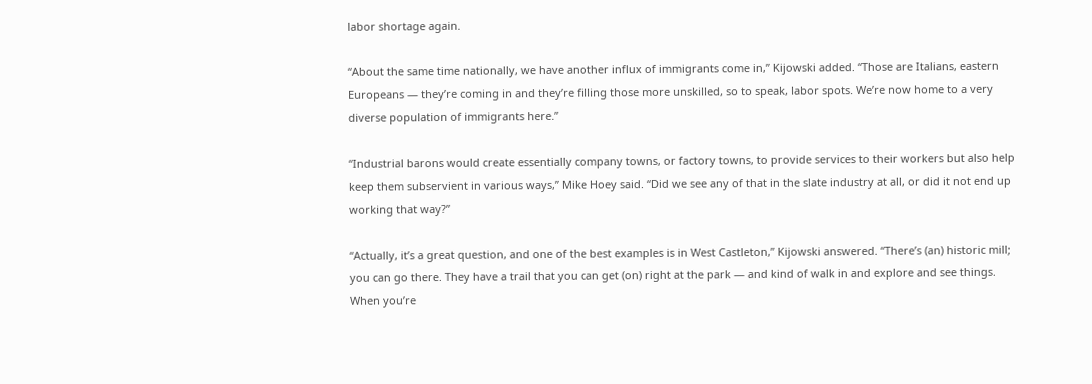labor shortage again.

“About the same time nationally, we have another influx of immigrants come in,” Kijowski added. “Those are Italians, eastern Europeans — they’re coming in and they’re filling those more unskilled, so to speak, labor spots. We’re now home to a very diverse population of immigrants here.”

“Industrial barons would create essentially company towns, or factory towns, to provide services to their workers but also help keep them subservient in various ways,” Mike Hoey said. “Did we see any of that in the slate industry at all, or did it not end up working that way?”

“Actually, it’s a great question, and one of the best examples is in West Castleton,” Kijowski answered. “There’s (an) historic mill; you can go there. They have a trail that you can get (on) right at the park — and kind of walk in and explore and see things. When you’re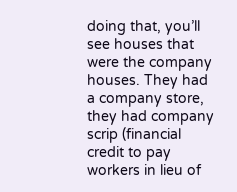doing that, you’ll see houses that were the company houses. They had a company store, they had company scrip (financial credit to pay workers in lieu of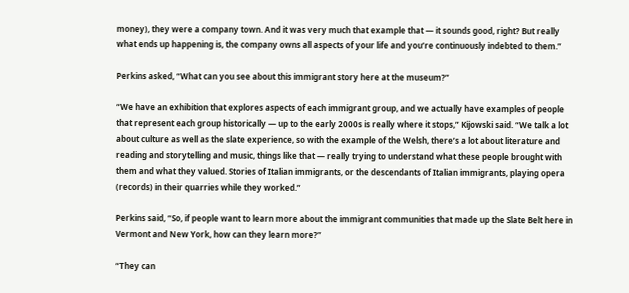money), they were a company town. And it was very much that example that — it sounds good, right? But really what ends up happening is, the company owns all aspects of your life and you’re continuously indebted to them.”

Perkins asked, “What can you see about this immigrant story here at the museum?”

“We have an exhibition that explores aspects of each immigrant group, and we actually have examples of people that represent each group historically — up to the early 2000s is really where it stops,” Kijowski said. “We talk a lot about culture as well as the slate experience, so with the example of the Welsh, there’s a lot about literature and reading and storytelling and music, things like that — really trying to understand what these people brought with them and what they valued. Stories of Italian immigrants, or the descendants of Italian immigrants, playing opera (records) in their quarries while they worked.”

Perkins said, “So, if people want to learn more about the immigrant communities that made up the Slate Belt here in Vermont and New York, how can they learn more?”

“They can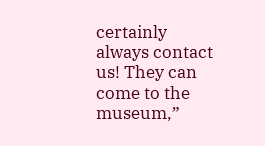certainly always contact us! They can come to the museum,”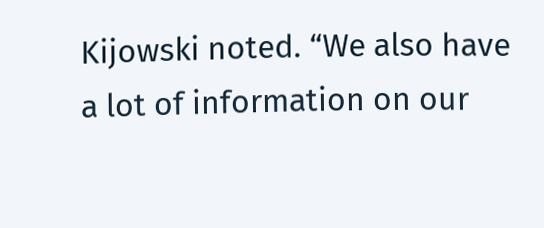Kijowski noted. “We also have a lot of information on our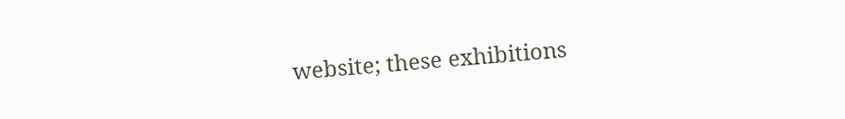website; these exhibitions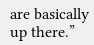are basically up there.”